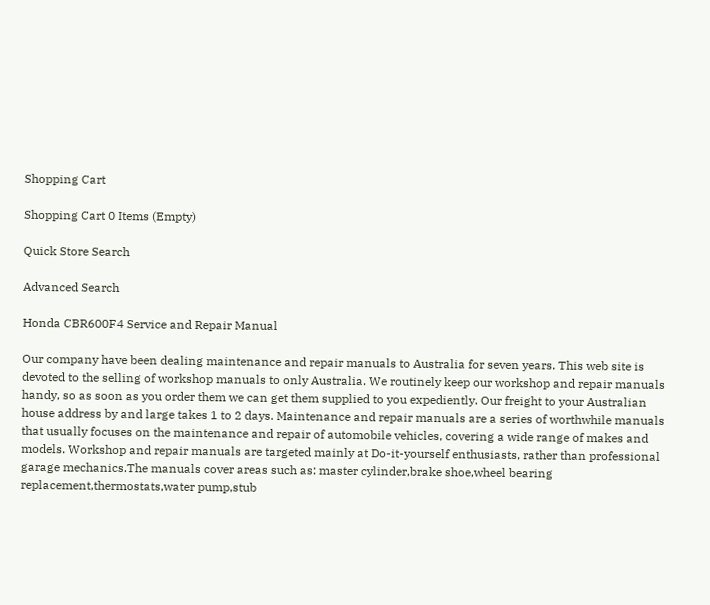Shopping Cart

Shopping Cart 0 Items (Empty)

Quick Store Search

Advanced Search

Honda CBR600F4 Service and Repair Manual

Our company have been dealing maintenance and repair manuals to Australia for seven years. This web site is devoted to the selling of workshop manuals to only Australia. We routinely keep our workshop and repair manuals handy, so as soon as you order them we can get them supplied to you expediently. Our freight to your Australian house address by and large takes 1 to 2 days. Maintenance and repair manuals are a series of worthwhile manuals that usually focuses on the maintenance and repair of automobile vehicles, covering a wide range of makes and models. Workshop and repair manuals are targeted mainly at Do-it-yourself enthusiasts, rather than professional garage mechanics.The manuals cover areas such as: master cylinder,brake shoe,wheel bearing replacement,thermostats,water pump,stub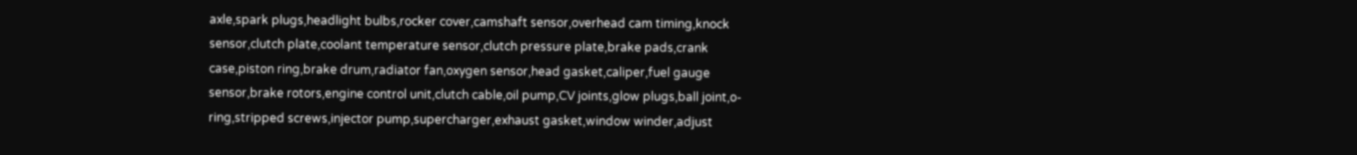axle,spark plugs,headlight bulbs,rocker cover,camshaft sensor,overhead cam timing,knock sensor,clutch plate,coolant temperature sensor,clutch pressure plate,brake pads,crank case,piston ring,brake drum,radiator fan,oxygen sensor,head gasket,caliper,fuel gauge sensor,brake rotors,engine control unit,clutch cable,oil pump,CV joints,glow plugs,ball joint,o-ring,stripped screws,injector pump,supercharger,exhaust gasket,window winder,adjust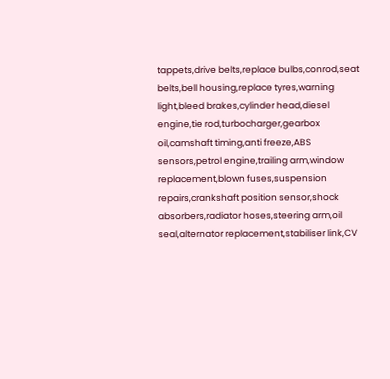tappets,drive belts,replace bulbs,conrod,seat belts,bell housing,replace tyres,warning light,bleed brakes,cylinder head,diesel engine,tie rod,turbocharger,gearbox oil,camshaft timing,anti freeze,ABS sensors,petrol engine,trailing arm,window replacement,blown fuses,suspension repairs,crankshaft position sensor,shock absorbers,radiator hoses,steering arm,oil seal,alternator replacement,stabiliser link,CV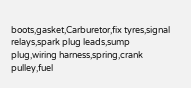boots,gasket,Carburetor,fix tyres,signal relays,spark plug leads,sump plug,wiring harness,spring,crank pulley,fuel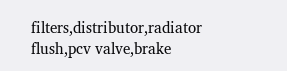filters,distributor,radiator flush,pcv valve,brake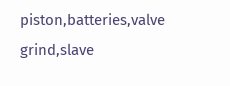piston,batteries,valve grind,slave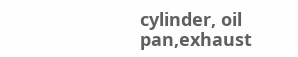cylinder, oil pan,exhaust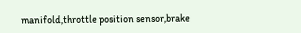manifold,throttle position sensor,brake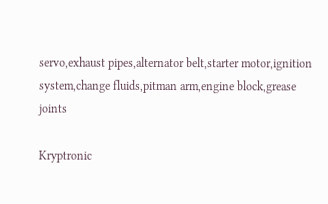servo,exhaust pipes,alternator belt,starter motor,ignition system,change fluids,pitman arm,engine block,grease joints

Kryptronic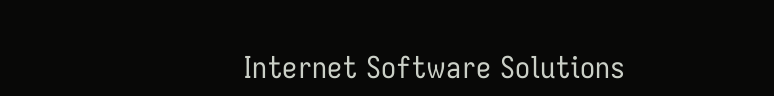Internet Software Solutions